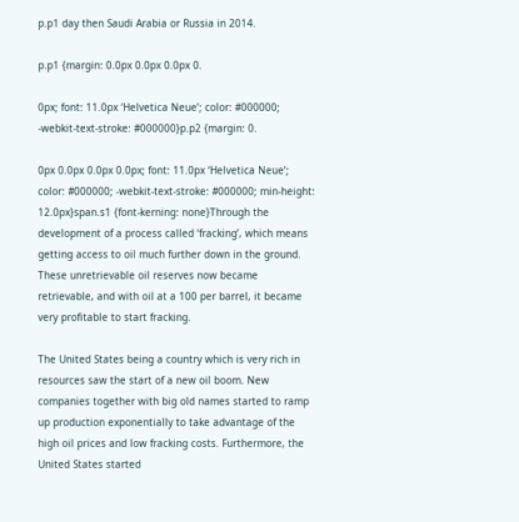p.p1 day then Saudi Arabia or Russia in 2014.

p.p1 {margin: 0.0px 0.0px 0.0px 0.

0px; font: 11.0px ‘Helvetica Neue’; color: #000000; -webkit-text-stroke: #000000}p.p2 {margin: 0.

0px 0.0px 0.0px 0.0px; font: 11.0px ‘Helvetica Neue’; color: #000000; -webkit-text-stroke: #000000; min-height: 12.0px}span.s1 {font-kerning: none}Through the development of a process called ‘fracking’, which means getting access to oil much further down in the ground. These unretrievable oil reserves now became retrievable, and with oil at a 100 per barrel, it became very profitable to start fracking.

The United States being a country which is very rich in resources saw the start of a new oil boom. New companies together with big old names started to ramp up production exponentially to take advantage of the high oil prices and low fracking costs. Furthermore, the United States started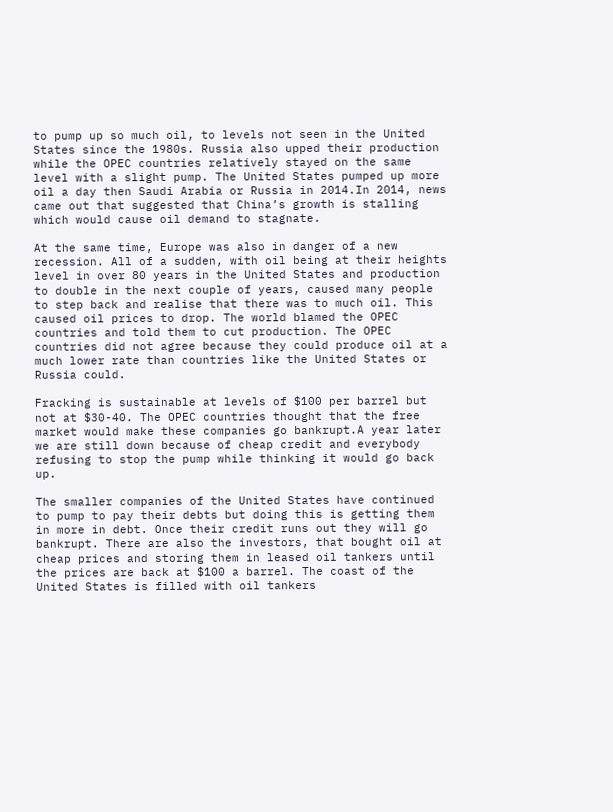to pump up so much oil, to levels not seen in the United States since the 1980s. Russia also upped their production while the OPEC countries relatively stayed on the same level with a slight pump. The United States pumped up more oil a day then Saudi Arabia or Russia in 2014.In 2014, news came out that suggested that China’s growth is stalling which would cause oil demand to stagnate.

At the same time, Europe was also in danger of a new recession. All of a sudden, with oil being at their heights level in over 80 years in the United States and production to double in the next couple of years, caused many people to step back and realise that there was to much oil. This caused oil prices to drop. The world blamed the OPEC countries and told them to cut production. The OPEC countries did not agree because they could produce oil at a much lower rate than countries like the United States or Russia could.

Fracking is sustainable at levels of $100 per barrel but not at $30-40. The OPEC countries thought that the free market would make these companies go bankrupt.A year later we are still down because of cheap credit and everybody refusing to stop the pump while thinking it would go back up.

The smaller companies of the United States have continued to pump to pay their debts but doing this is getting them in more in debt. Once their credit runs out they will go bankrupt. There are also the investors, that bought oil at cheap prices and storing them in leased oil tankers until the prices are back at $100 a barrel. The coast of the United States is filled with oil tankers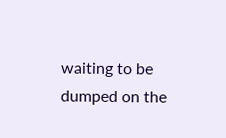waiting to be dumped on the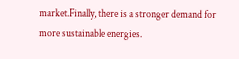market.Finally, there is a stronger demand for more sustainable energies.